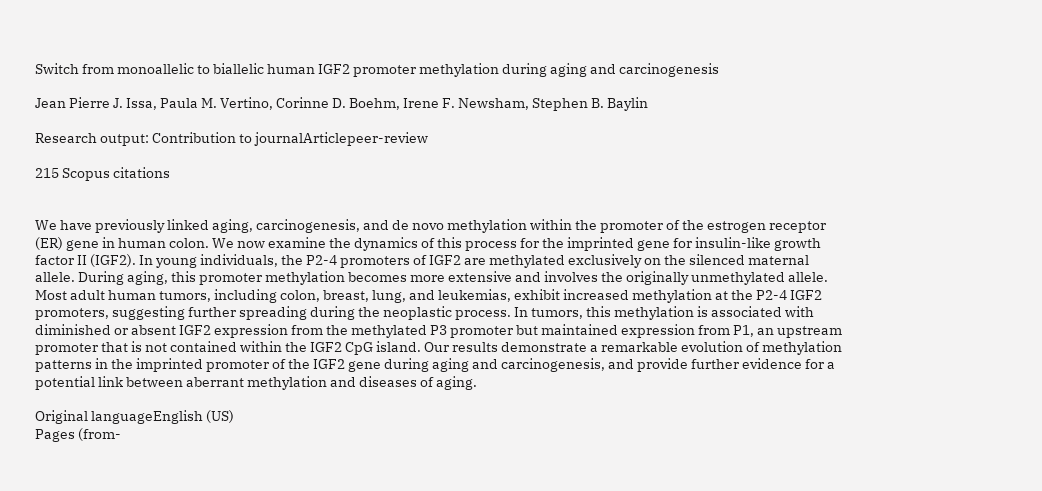Switch from monoallelic to biallelic human IGF2 promoter methylation during aging and carcinogenesis

Jean Pierre J. Issa, Paula M. Vertino, Corinne D. Boehm, Irene F. Newsham, Stephen B. Baylin

Research output: Contribution to journalArticlepeer-review

215 Scopus citations


We have previously linked aging, carcinogenesis, and de novo methylation within the promoter of the estrogen receptor (ER) gene in human colon. We now examine the dynamics of this process for the imprinted gene for insulin-like growth factor II (IGF2). In young individuals, the P2-4 promoters of IGF2 are methylated exclusively on the silenced maternal allele. During aging, this promoter methylation becomes more extensive and involves the originally unmethylated allele. Most adult human tumors, including colon, breast, lung, and leukemias, exhibit increased methylation at the P2-4 IGF2 promoters, suggesting further spreading during the neoplastic process. In tumors, this methylation is associated with diminished or absent IGF2 expression from the methylated P3 promoter but maintained expression from P1, an upstream promoter that is not contained within the IGF2 CpG island. Our results demonstrate a remarkable evolution of methylation patterns in the imprinted promoter of the IGF2 gene during aging and carcinogenesis, and provide further evidence for a potential link between aberrant methylation and diseases of aging.

Original languageEnglish (US)
Pages (from-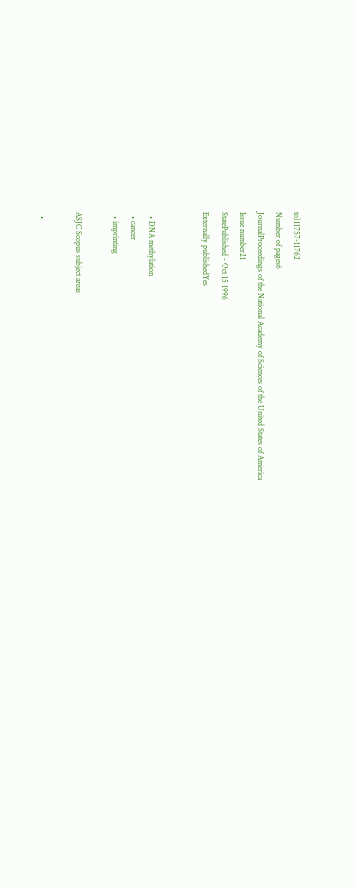to)11757-11762
Number of pages6
JournalProceedings of the National Academy of Sciences of the United States of America
Issue number21
StatePublished - Oct 15 1996
Externally publishedYes


  • DNA methylation
  • cancer
  • imprinting

ASJC Scopus subject areas

  •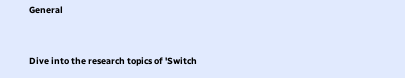General


Dive into the research topics of 'Switch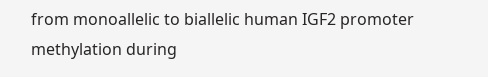from monoallelic to biallelic human IGF2 promoter methylation during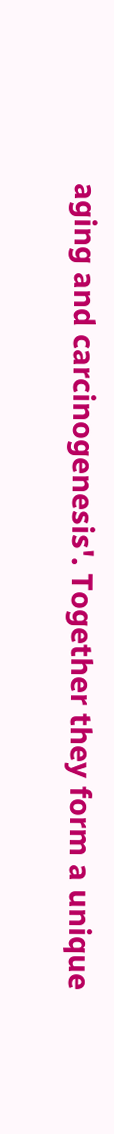aging and carcinogenesis'. Together they form a unique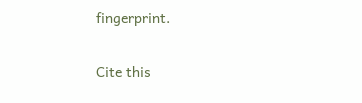fingerprint.

Cite this